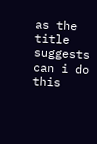as the title suggests can i do this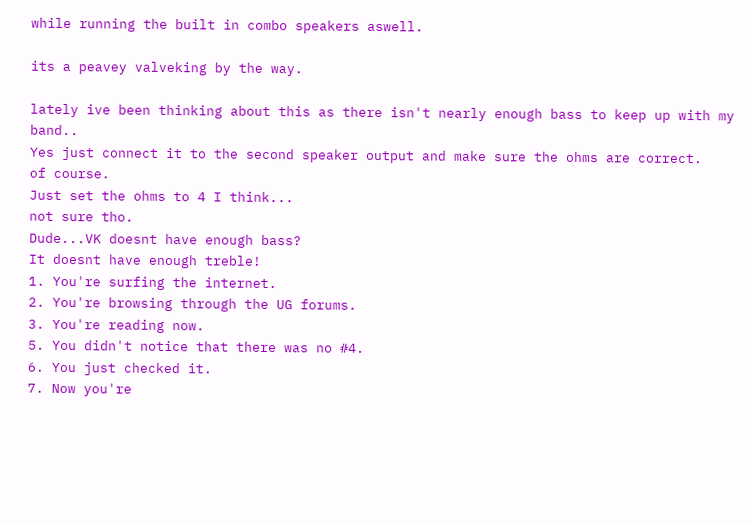while running the built in combo speakers aswell.

its a peavey valveking by the way.

lately ive been thinking about this as there isn't nearly enough bass to keep up with my band..
Yes just connect it to the second speaker output and make sure the ohms are correct.
of course.
Just set the ohms to 4 I think...
not sure tho.
Dude...VK doesnt have enough bass?
It doesnt have enough treble!
1. You're surfing the internet.
2. You're browsing through the UG forums.
3. You're reading now.
5. You didn't notice that there was no #4.
6. You just checked it.
7. Now you're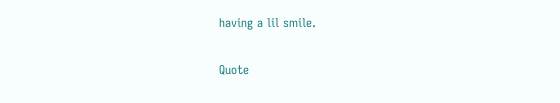having a lil smile.

Quote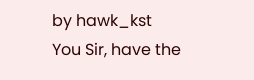by hawk_kst
You Sir, have the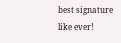best signature like ever!